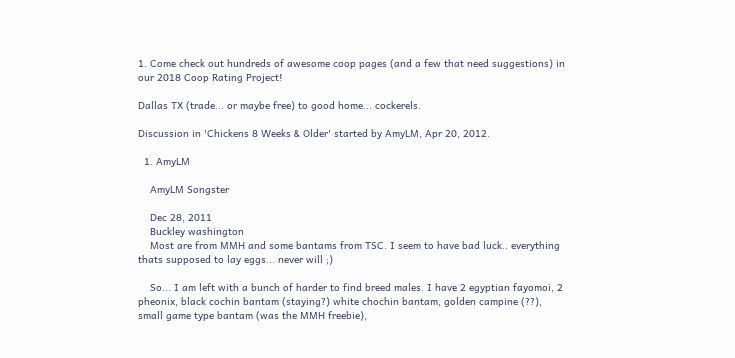1. Come check out hundreds of awesome coop pages (and a few that need suggestions) in our 2018 Coop Rating Project!

Dallas TX (trade... or maybe free) to good home... cockerels.

Discussion in 'Chickens 8 Weeks & Older' started by AmyLM, Apr 20, 2012.

  1. AmyLM

    AmyLM Songster

    Dec 28, 2011
    Buckley washington
    Most are from MMH and some bantams from TSC. I seem to have bad luck.. everything thats supposed to lay eggs... never will ;)

    So... I am left with a bunch of harder to find breed males. I have 2 egyptian fayomoi, 2 pheonix, black cochin bantam (staying?) white chochin bantam, golden campine (??), small game type bantam (was the MMH freebie),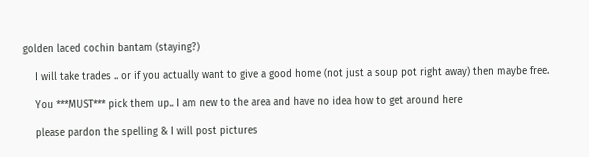golden laced cochin bantam (staying?)

    I will take trades .. or if you actually want to give a good home (not just a soup pot right away) then maybe free.

    You ***MUST*** pick them up.. I am new to the area and have no idea how to get around here

    please pardon the spelling & I will post pictures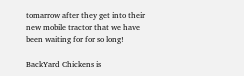tomarrow after they get into their new mobile tractor that we have been waiting for for so long!

BackYard Chickens is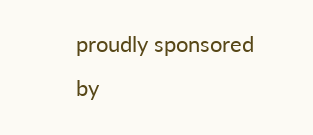proudly sponsored by